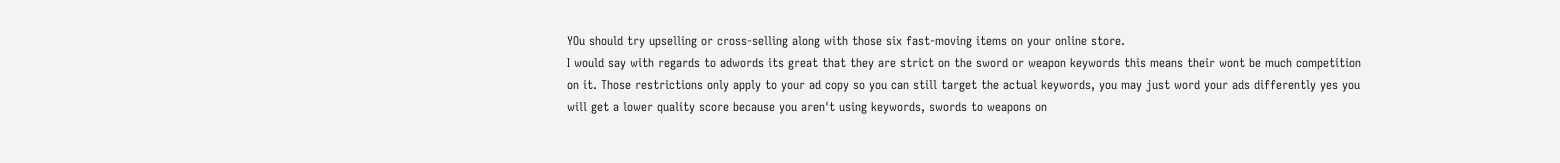YOu should try upselling or cross-selling along with those six fast-moving items on your online store.
I would say with regards to adwords its great that they are strict on the sword or weapon keywords this means their wont be much competition on it. Those restrictions only apply to your ad copy so you can still target the actual keywords, you may just word your ads differently yes you will get a lower quality score because you aren't using keywords, swords to weapons on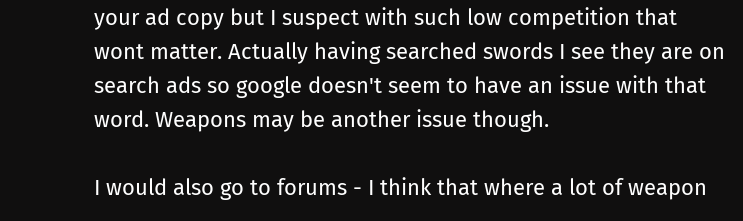your ad copy but I suspect with such low competition that wont matter. Actually having searched swords I see they are on search ads so google doesn't seem to have an issue with that word. Weapons may be another issue though.

I would also go to forums - I think that where a lot of weapon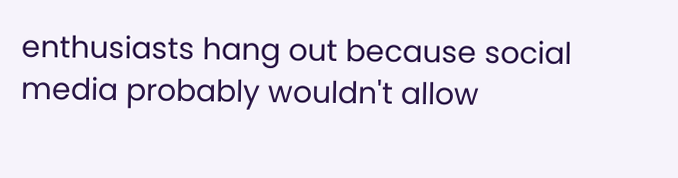enthusiasts hang out because social media probably wouldn't allow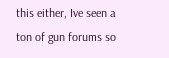this either, Ive seen a ton of gun forums so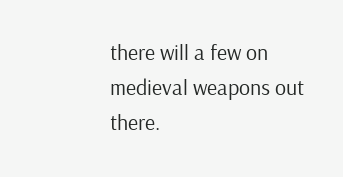there will a few on medieval weapons out there.